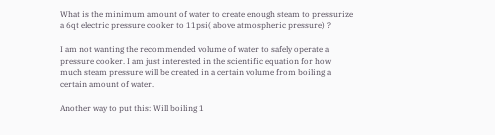What is the minimum amount of water to create enough steam to pressurize a 6qt electric pressure cooker to 11psi( above atmospheric pressure) ?

I am not wanting the recommended volume of water to safely operate a pressure cooker. I am just interested in the scientific equation for how much steam pressure will be created in a certain volume from boiling a certain amount of water.

Another way to put this: Will boiling 1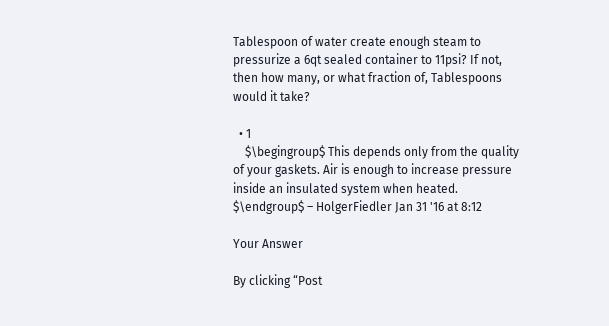Tablespoon of water create enough steam to pressurize a 6qt sealed container to 11psi? If not, then how many, or what fraction of, Tablespoons would it take?

  • 1
    $\begingroup$ This depends only from the quality of your gaskets. Air is enough to increase pressure inside an insulated system when heated. $\endgroup$ – HolgerFiedler Jan 31 '16 at 8:12

Your Answer

By clicking “Post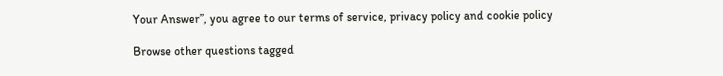Your Answer”, you agree to our terms of service, privacy policy and cookie policy

Browse other questions tagged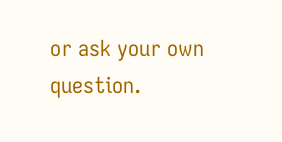or ask your own question.